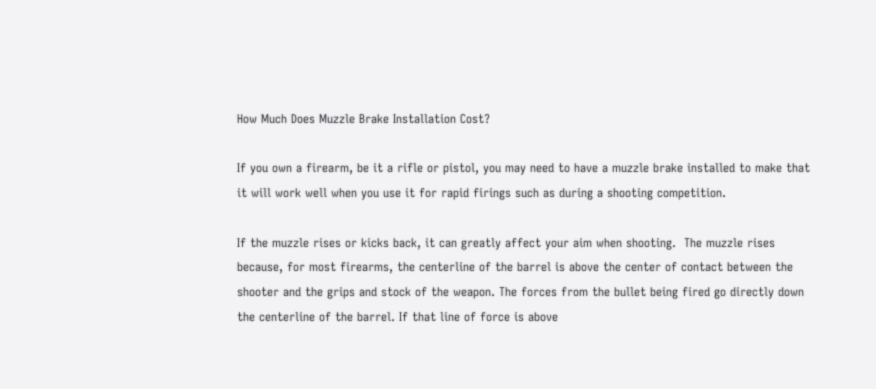How Much Does Muzzle Brake Installation Cost?

If you own a firearm, be it a rifle or pistol, you may need to have a muzzle brake installed to make that it will work well when you use it for rapid firings such as during a shooting competition.

If the muzzle rises or kicks back, it can greatly affect your aim when shooting.  The muzzle rises because, for most firearms, the centerline of the barrel is above the center of contact between the shooter and the grips and stock of the weapon. The forces from the bullet being fired go directly down the centerline of the barrel. If that line of force is above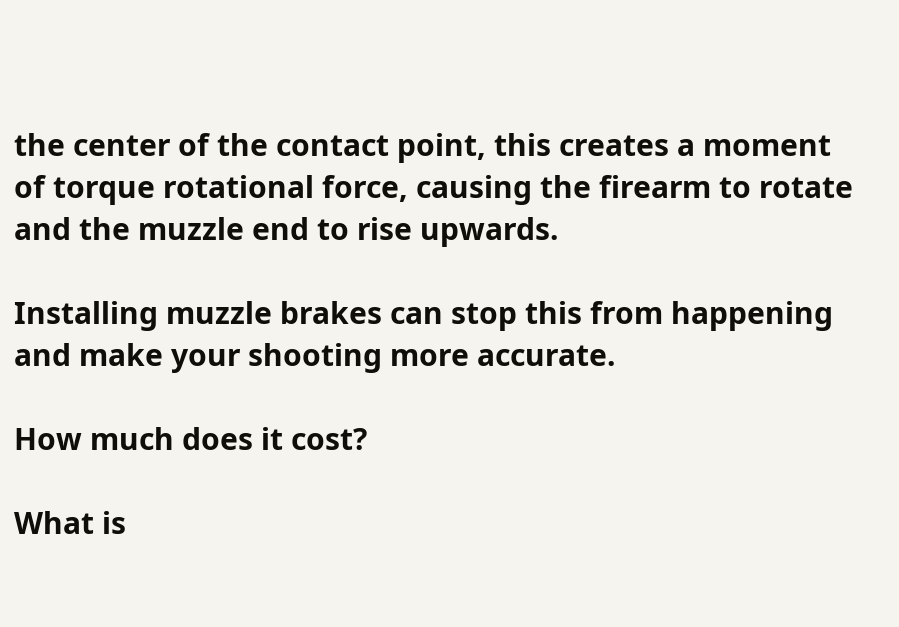the center of the contact point, this creates a moment of torque rotational force, causing the firearm to rotate and the muzzle end to rise upwards.

Installing muzzle brakes can stop this from happening and make your shooting more accurate.

How much does it cost?

What is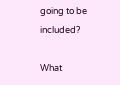going to be included?

What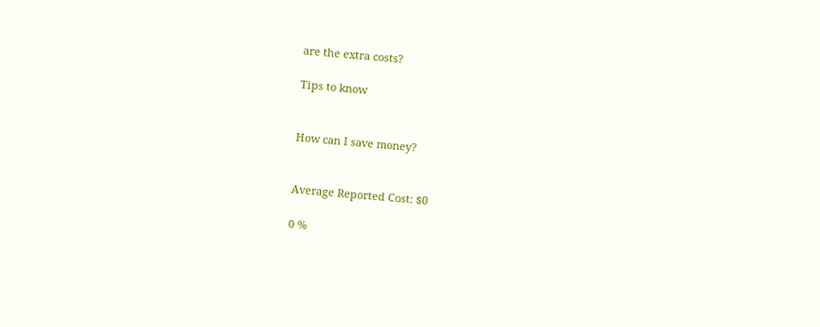are the extra costs?

Tips to know


How can I save money?


Average Reported Cost: $0

0 %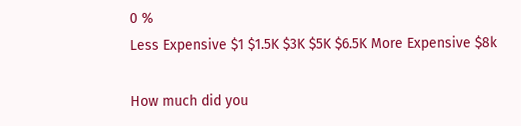0 %
Less Expensive $1 $1.5K $3K $5K $6.5K More Expensive $8k

How much did you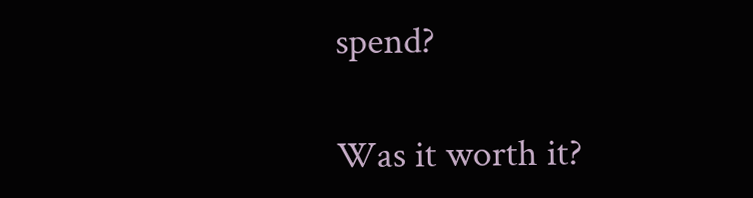spend?

Was it worth it?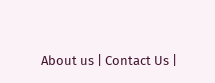About us | Contact Us |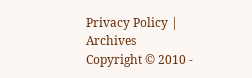Privacy Policy | Archives
Copyright © 2010 -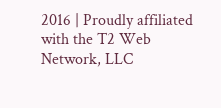2016 | Proudly affiliated with the T2 Web Network, LLC